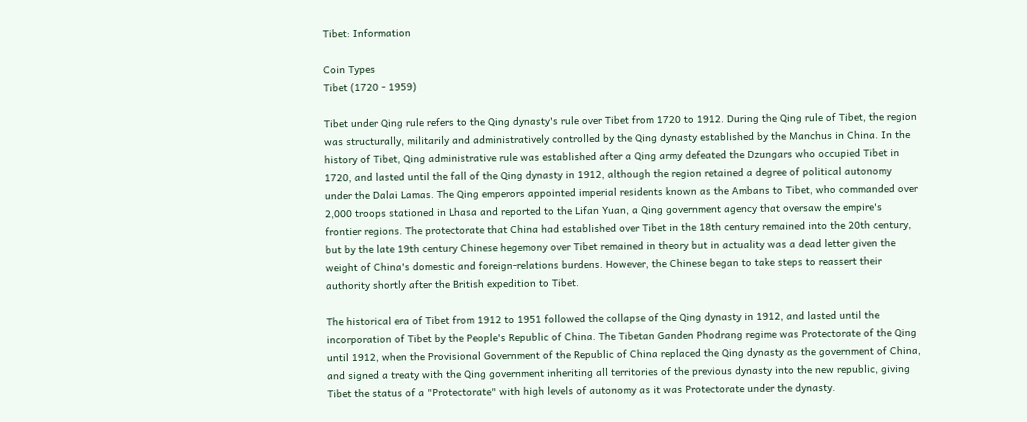Tibet: Information

Coin Types
Tibet (1720 - 1959)

Tibet under Qing rule refers to the Qing dynasty's rule over Tibet from 1720 to 1912. During the Qing rule of Tibet, the region was structurally, militarily and administratively controlled by the Qing dynasty established by the Manchus in China. In the history of Tibet, Qing administrative rule was established after a Qing army defeated the Dzungars who occupied Tibet in 1720, and lasted until the fall of the Qing dynasty in 1912, although the region retained a degree of political autonomy under the Dalai Lamas. The Qing emperors appointed imperial residents known as the Ambans to Tibet, who commanded over 2,000 troops stationed in Lhasa and reported to the Lifan Yuan, a Qing government agency that oversaw the empire's frontier regions. The protectorate that China had established over Tibet in the 18th century remained into the 20th century, but by the late 19th century Chinese hegemony over Tibet remained in theory but in actuality was a dead letter given the weight of China's domestic and foreign-relations burdens. However, the Chinese began to take steps to reassert their authority shortly after the British expedition to Tibet.

The historical era of Tibet from 1912 to 1951 followed the collapse of the Qing dynasty in 1912, and lasted until the incorporation of Tibet by the People's Republic of China. The Tibetan Ganden Phodrang regime was Protectorate of the Qing until 1912, when the Provisional Government of the Republic of China replaced the Qing dynasty as the government of China, and signed a treaty with the Qing government inheriting all territories of the previous dynasty into the new republic, giving Tibet the status of a "Protectorate" with high levels of autonomy as it was Protectorate under the dynasty.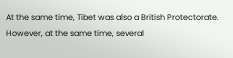At the same time, Tibet was also a British Protectorate. However, at the same time, several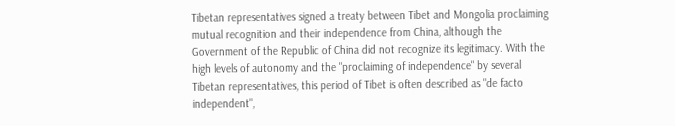Tibetan representatives signed a treaty between Tibet and Mongolia proclaiming mutual recognition and their independence from China, although the Government of the Republic of China did not recognize its legitimacy. With the high levels of autonomy and the "proclaiming of independence" by several Tibetan representatives, this period of Tibet is often described as "de facto independent",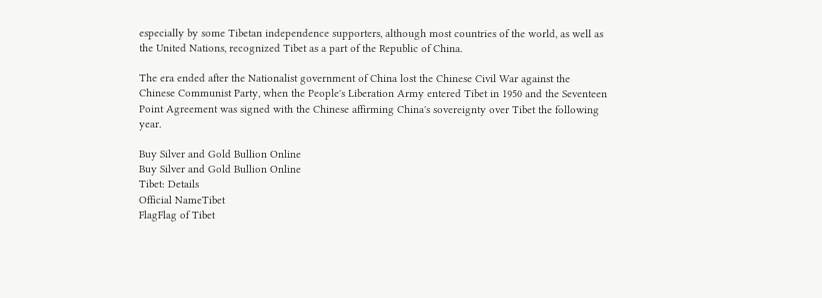especially by some Tibetan independence supporters, although most countries of the world, as well as the United Nations, recognized Tibet as a part of the Republic of China.

The era ended after the Nationalist government of China lost the Chinese Civil War against the Chinese Communist Party, when the People's Liberation Army entered Tibet in 1950 and the Seventeen Point Agreement was signed with the Chinese affirming China's sovereignty over Tibet the following year.

Buy Silver and Gold Bullion Online
Buy Silver and Gold Bullion Online
Tibet: Details
Official NameTibet
FlagFlag of Tibet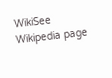WikiSee Wikipedia page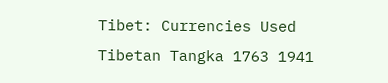Tibet: Currencies Used
Tibetan Tangka 1763 1941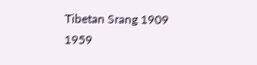Tibetan Srang 1909 1959